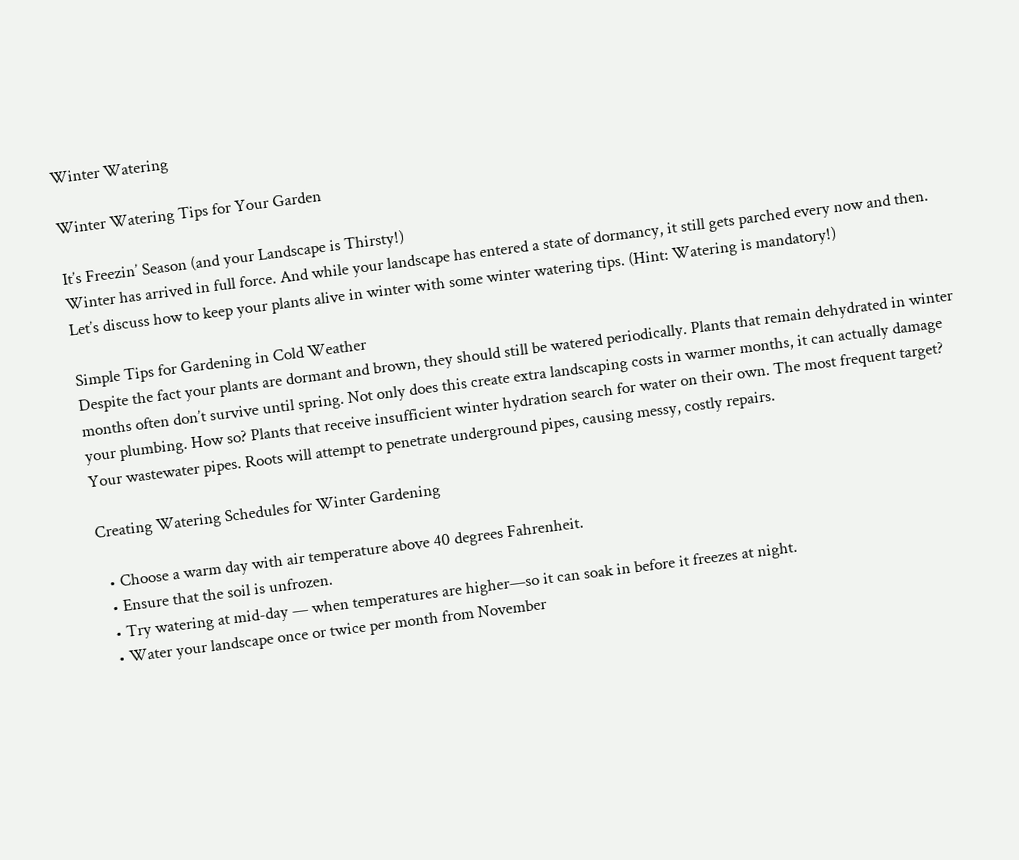Winter Watering

Winter Watering Tips for Your Garden

It’s Freezin’ Season (and your Landscape is Thirsty!)
Winter has arrived in full force. And while your landscape has entered a state of dormancy, it still gets parched every now and then. Let’s discuss how to keep your plants alive in winter with some winter watering tips. (Hint: Watering is mandatory!)

Simple Tips for Gardening in Cold Weather
Despite the fact your plants are dormant and brown, they should still be watered periodically. Plants that remain dehydrated in winter months often don’t survive until spring. Not only does this create extra landscaping costs in warmer months, it can actually damage your plumbing. How so? Plants that receive insufficient winter hydration search for water on their own. The most frequent target? Your wastewater pipes. Roots will attempt to penetrate underground pipes, causing messy, costly repairs.

Creating Watering Schedules for Winter Gardening

  • Choose a warm day with air temperature above 40 degrees Fahrenheit.
  • Ensure that the soil is unfrozen.
  • Try watering at mid-day — when temperatures are higher—so it can soak in before it freezes at night.
  • Water your landscape once or twice per month from November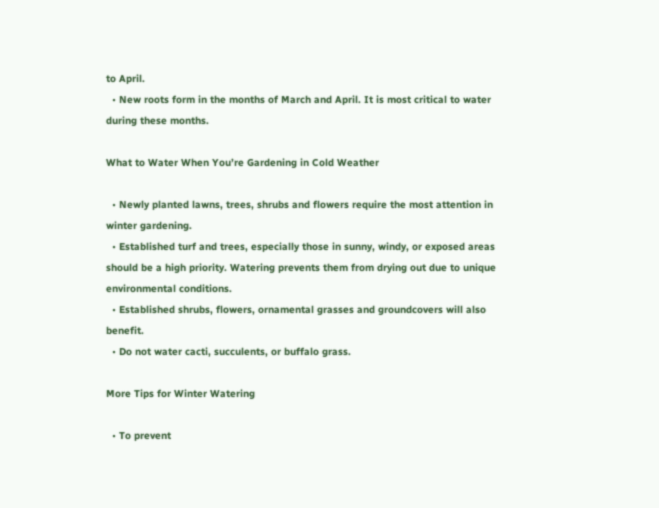to April.
  • New roots form in the months of March and April. It is most critical to water during these months.

What to Water When You’re Gardening in Cold Weather

  • Newly planted lawns, trees, shrubs and flowers require the most attention in winter gardening.
  • Established turf and trees, especially those in sunny, windy, or exposed areas should be a high priority. Watering prevents them from drying out due to unique environmental conditions.
  • Established shrubs, flowers, ornamental grasses and groundcovers will also benefit.
  • Do not water cacti, succulents, or buffalo grass.

More Tips for Winter Watering

  • To prevent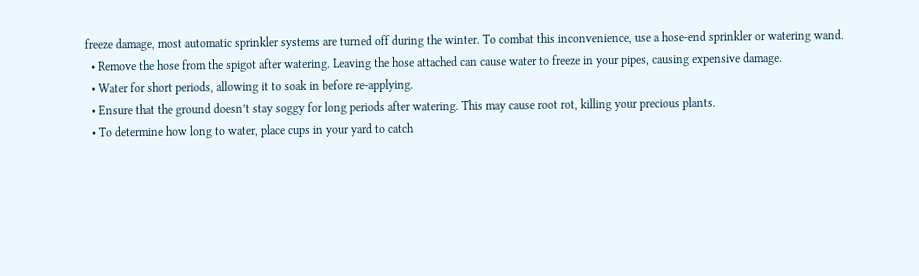freeze damage, most automatic sprinkler systems are turned off during the winter. To combat this inconvenience, use a hose-end sprinkler or watering wand.
  • Remove the hose from the spigot after watering. Leaving the hose attached can cause water to freeze in your pipes, causing expensive damage.
  • Water for short periods, allowing it to soak in before re-applying.
  • Ensure that the ground doesn’t stay soggy for long periods after watering. This may cause root rot, killing your precious plants.
  • To determine how long to water, place cups in your yard to catch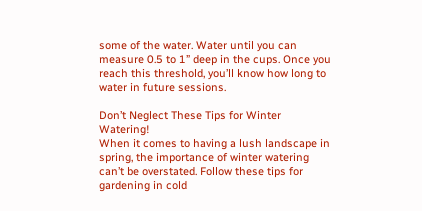some of the water. Water until you can measure 0.5 to 1” deep in the cups. Once you reach this threshold, you’ll know how long to water in future sessions.

Don’t Neglect These Tips for Winter Watering!
When it comes to having a lush landscape in spring, the importance of winter watering can’t be overstated. Follow these tips for gardening in cold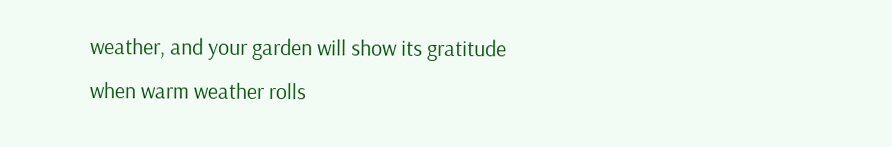weather, and your garden will show its gratitude when warm weather rolls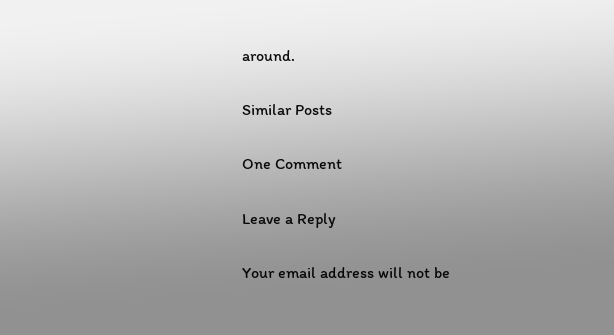around.

Similar Posts

One Comment

Leave a Reply

Your email address will not be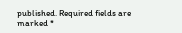published. Required fields are marked *